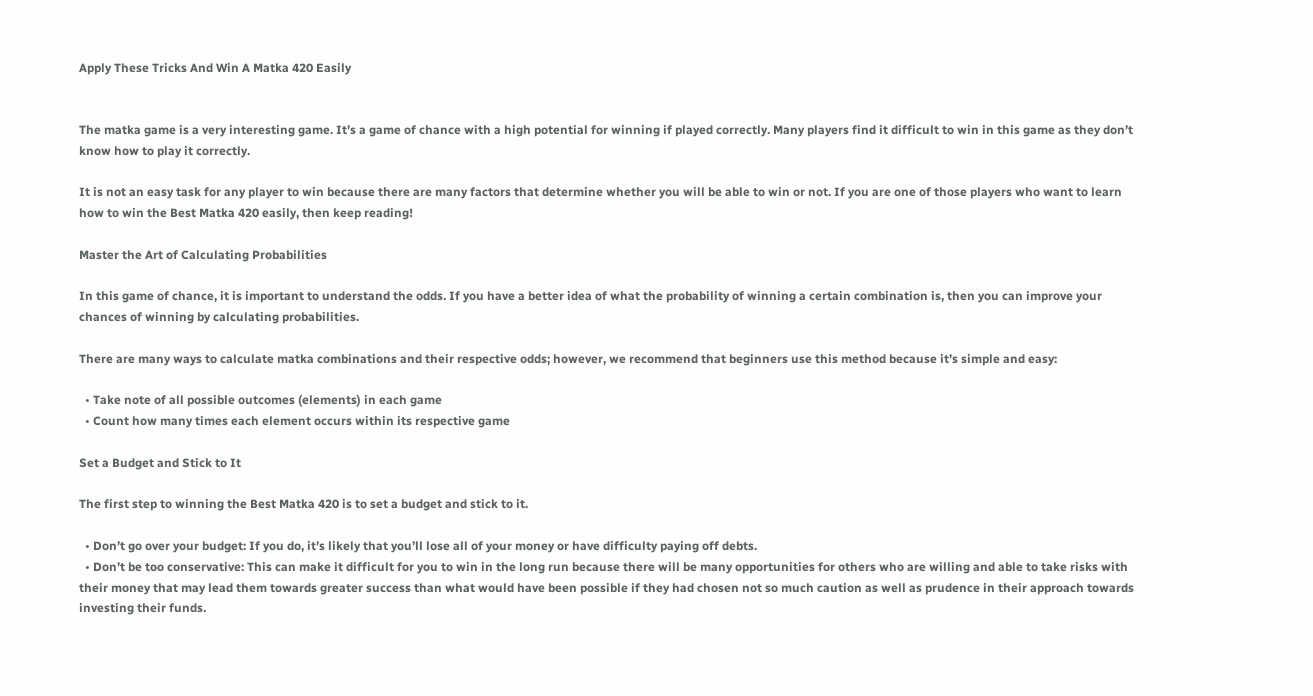Apply These Tricks And Win A Matka 420 Easily


The matka game is a very interesting game. It’s a game of chance with a high potential for winning if played correctly. Many players find it difficult to win in this game as they don’t know how to play it correctly.

It is not an easy task for any player to win because there are many factors that determine whether you will be able to win or not. If you are one of those players who want to learn how to win the Best Matka 420 easily, then keep reading!

Master the Art of Calculating Probabilities

In this game of chance, it is important to understand the odds. If you have a better idea of what the probability of winning a certain combination is, then you can improve your chances of winning by calculating probabilities.

There are many ways to calculate matka combinations and their respective odds; however, we recommend that beginners use this method because it’s simple and easy:

  • Take note of all possible outcomes (elements) in each game
  • Count how many times each element occurs within its respective game

Set a Budget and Stick to It

The first step to winning the Best Matka 420 is to set a budget and stick to it.

  • Don’t go over your budget: If you do, it’s likely that you’ll lose all of your money or have difficulty paying off debts.
  • Don’t be too conservative: This can make it difficult for you to win in the long run because there will be many opportunities for others who are willing and able to take risks with their money that may lead them towards greater success than what would have been possible if they had chosen not so much caution as well as prudence in their approach towards investing their funds.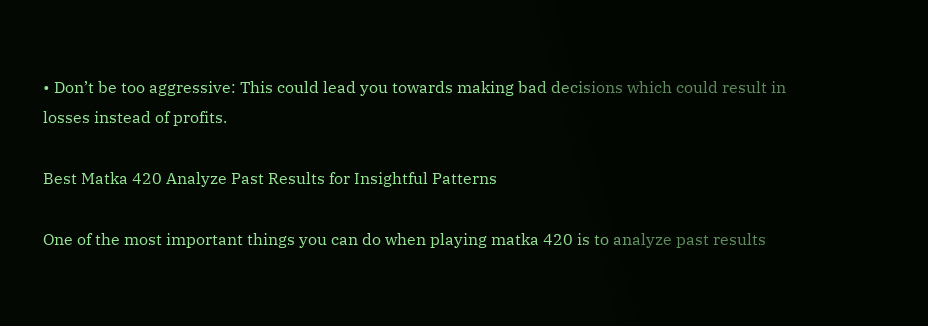• Don’t be too aggressive: This could lead you towards making bad decisions which could result in losses instead of profits.

Best Matka 420 Analyze Past Results for Insightful Patterns

One of the most important things you can do when playing matka 420 is to analyze past results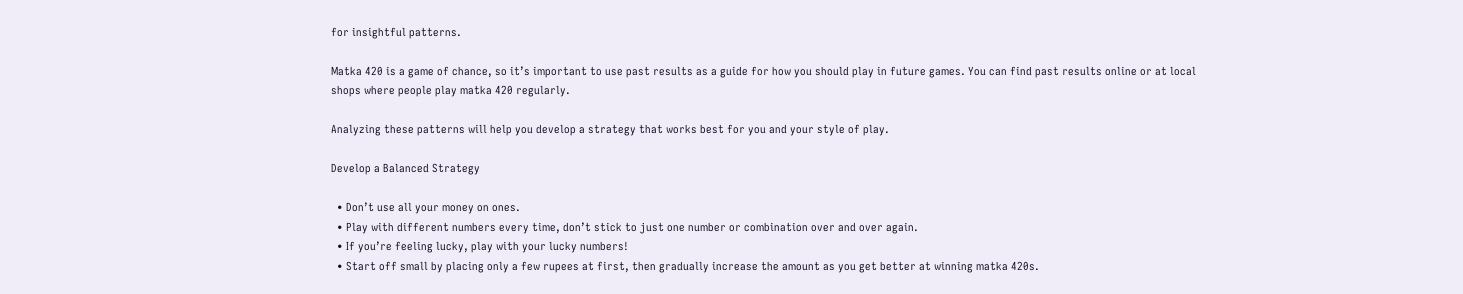for insightful patterns.

Matka 420 is a game of chance, so it’s important to use past results as a guide for how you should play in future games. You can find past results online or at local shops where people play matka 420 regularly.

Analyzing these patterns will help you develop a strategy that works best for you and your style of play.

Develop a Balanced Strategy

  • Don’t use all your money on ones.
  • Play with different numbers every time, don’t stick to just one number or combination over and over again.
  • If you’re feeling lucky, play with your lucky numbers!
  • Start off small by placing only a few rupees at first, then gradually increase the amount as you get better at winning matka 420s.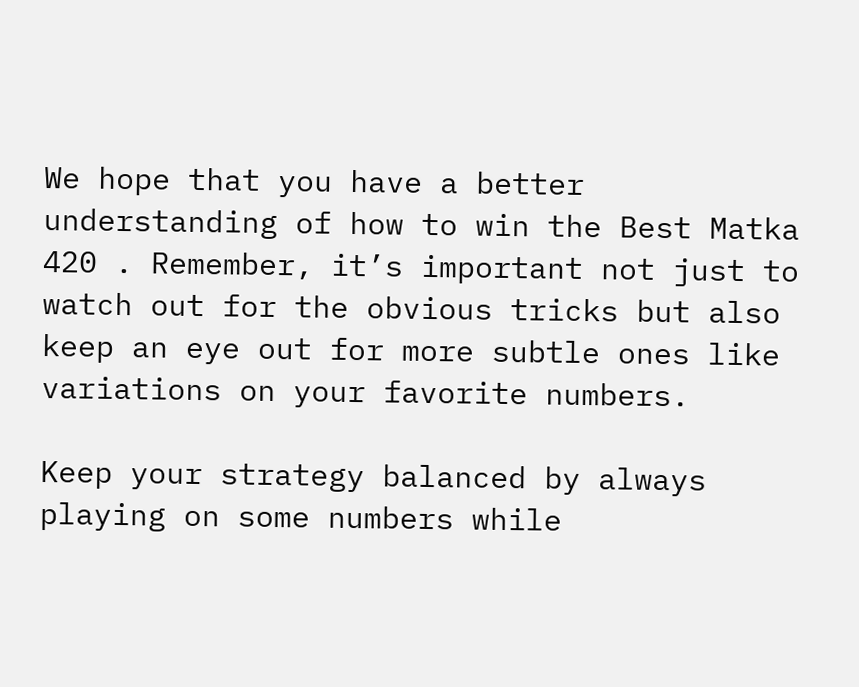We hope that you have a better understanding of how to win the Best Matka 420 . Remember, it’s important not just to watch out for the obvious tricks but also keep an eye out for more subtle ones like variations on your favorite numbers.

Keep your strategy balanced by always playing on some numbers while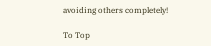avoiding others completely!

To Top